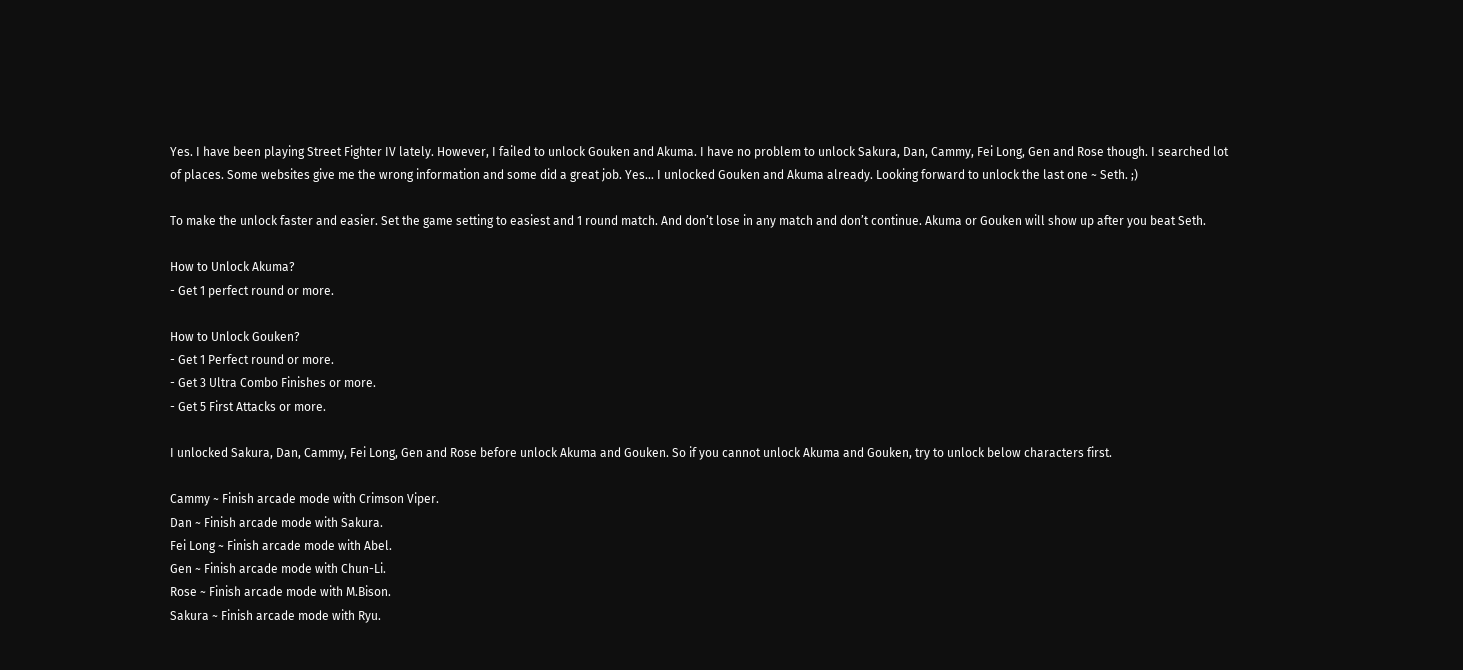Yes. I have been playing Street Fighter IV lately. However, I failed to unlock Gouken and Akuma. I have no problem to unlock Sakura, Dan, Cammy, Fei Long, Gen and Rose though. I searched lot of places. Some websites give me the wrong information and some did a great job. Yes… I unlocked Gouken and Akuma already. Looking forward to unlock the last one ~ Seth. ;)

To make the unlock faster and easier. Set the game setting to easiest and 1 round match. And don’t lose in any match and don’t continue. Akuma or Gouken will show up after you beat Seth.

How to Unlock Akuma?
- Get 1 perfect round or more.

How to Unlock Gouken?
- Get 1 Perfect round or more.
- Get 3 Ultra Combo Finishes or more.
- Get 5 First Attacks or more.

I unlocked Sakura, Dan, Cammy, Fei Long, Gen and Rose before unlock Akuma and Gouken. So if you cannot unlock Akuma and Gouken, try to unlock below characters first.

Cammy ~ Finish arcade mode with Crimson Viper.
Dan ~ Finish arcade mode with Sakura.
Fei Long ~ Finish arcade mode with Abel.
Gen ~ Finish arcade mode with Chun-Li.
Rose ~ Finish arcade mode with M.Bison.
Sakura ~ Finish arcade mode with Ryu.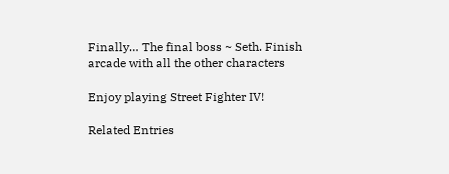Finally… The final boss ~ Seth. Finish arcade with all the other characters

Enjoy playing Street Fighter IV!

Related Entries